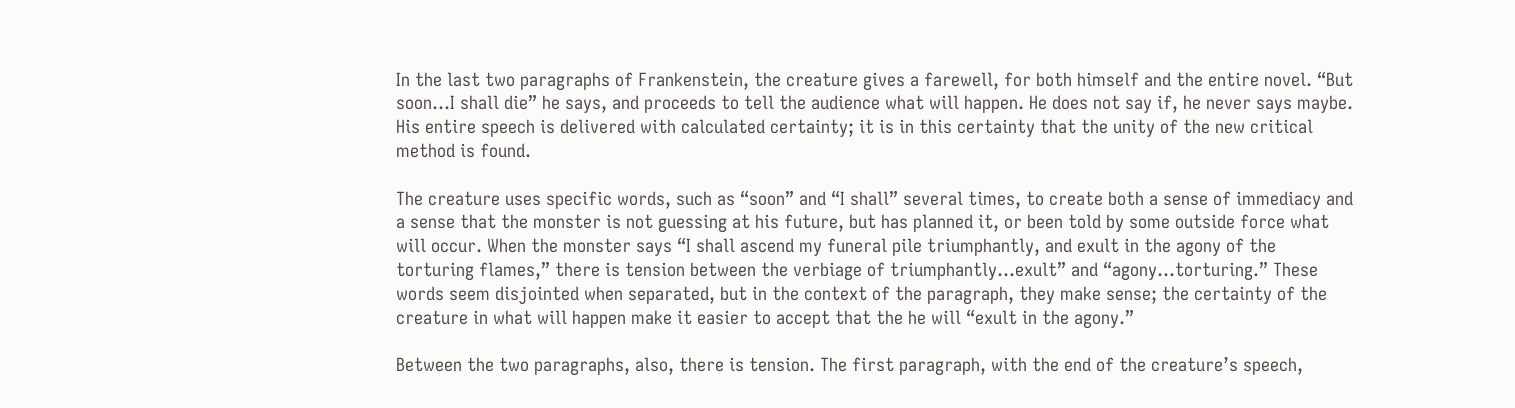In the last two paragraphs of Frankenstein, the creature gives a farewell, for both himself and the entire novel. “But soon…I shall die” he says, and proceeds to tell the audience what will happen. He does not say if, he never says maybe. His entire speech is delivered with calculated certainty; it is in this certainty that the unity of the new critical method is found.

The creature uses specific words, such as “soon” and “I shall” several times, to create both a sense of immediacy and a sense that the monster is not guessing at his future, but has planned it, or been told by some outside force what will occur. When the monster says “I shall ascend my funeral pile triumphantly, and exult in the agony of the torturing flames,” there is tension between the verbiage of triumphantly…exult” and “agony…torturing.” These words seem disjointed when separated, but in the context of the paragraph, they make sense; the certainty of the creature in what will happen make it easier to accept that the he will “exult in the agony.”

Between the two paragraphs, also, there is tension. The first paragraph, with the end of the creature’s speech,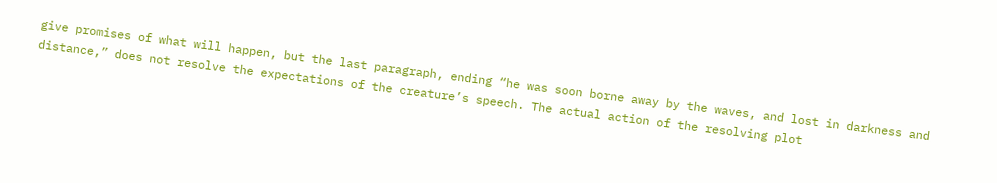give promises of what will happen, but the last paragraph, ending “he was soon borne away by the waves, and lost in darkness and distance,” does not resolve the expectations of the creature’s speech. The actual action of the resolving plot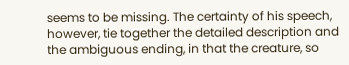seems to be missing. The certainty of his speech, however, tie together the detailed description and the ambiguous ending, in that the creature, so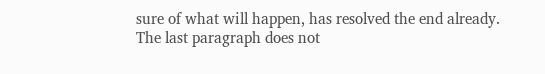sure of what will happen, has resolved the end already. The last paragraph does not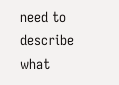need to describe what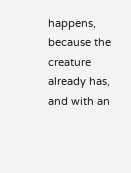happens, because the creature already has, and with an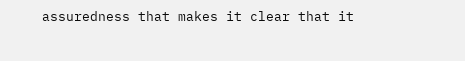assuredness that makes it clear that it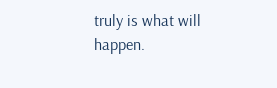truly is what will happen.